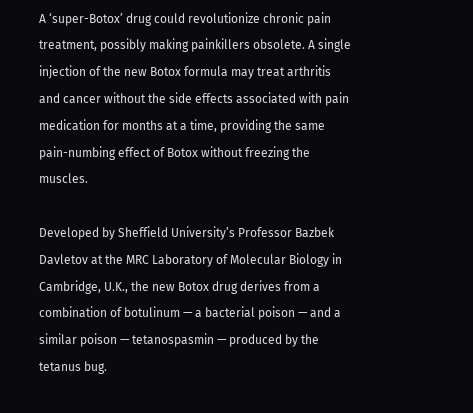A ‘super-Botox’ drug could revolutionize chronic pain treatment, possibly making painkillers obsolete. A single injection of the new Botox formula may treat arthritis and cancer without the side effects associated with pain medication for months at a time, providing the same pain-numbing effect of Botox without freezing the muscles.

Developed by Sheffield University’s Professor Bazbek Davletov at the MRC Laboratory of Molecular Biology in Cambridge, U.K., the new Botox drug derives from a combination of botulinum — a bacterial poison — and a similar poison — tetanospasmin — produced by the tetanus bug.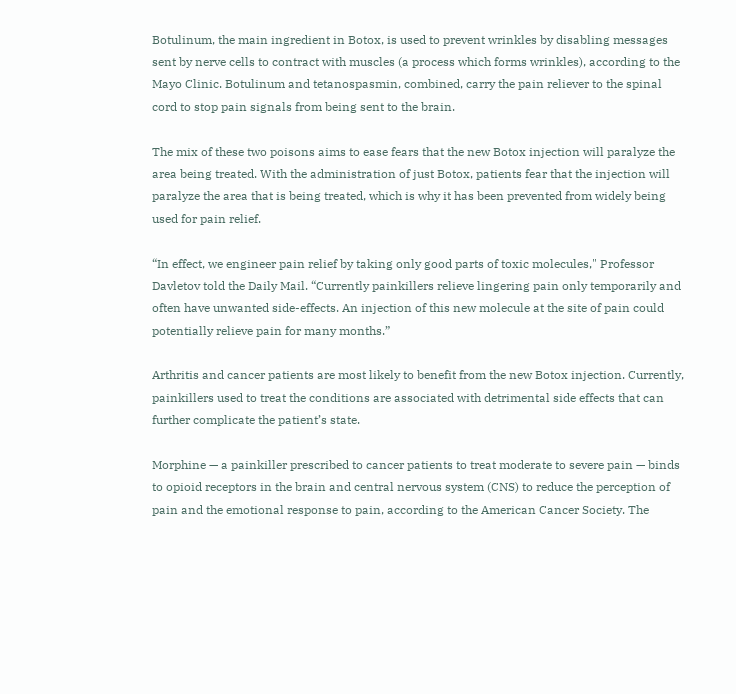Botulinum, the main ingredient in Botox, is used to prevent wrinkles by disabling messages sent by nerve cells to contract with muscles (a process which forms wrinkles), according to the Mayo Clinic. Botulinum and tetanospasmin, combined, carry the pain reliever to the spinal cord to stop pain signals from being sent to the brain.

The mix of these two poisons aims to ease fears that the new Botox injection will paralyze the area being treated. With the administration of just Botox, patients fear that the injection will paralyze the area that is being treated, which is why it has been prevented from widely being used for pain relief.

“In effect, we engineer pain relief by taking only good parts of toxic molecules," Professor Davletov told the Daily Mail. “Currently painkillers relieve lingering pain only temporarily and often have unwanted side-effects. An injection of this new molecule at the site of pain could potentially relieve pain for many months.”

Arthritis and cancer patients are most likely to benefit from the new Botox injection. Currently, painkillers used to treat the conditions are associated with detrimental side effects that can further complicate the patient’s state.

Morphine — a painkiller prescribed to cancer patients to treat moderate to severe pain — binds to opioid receptors in the brain and central nervous system (CNS) to reduce the perception of pain and the emotional response to pain, according to the American Cancer Society. The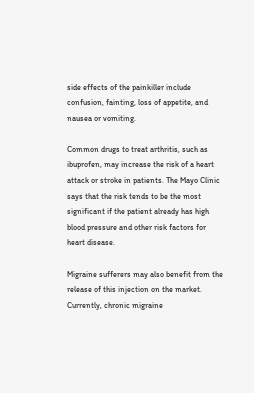side effects of the painkiller include confusion, fainting, loss of appetite, and nausea or vomiting.

Common drugs to treat arthritis, such as ibuprofen, may increase the risk of a heart attack or stroke in patients. The Mayo Clinic says that the risk tends to be the most significant if the patient already has high blood pressure and other risk factors for heart disease.

Migraine sufferers may also benefit from the release of this injection on the market. Currently, chronic migraine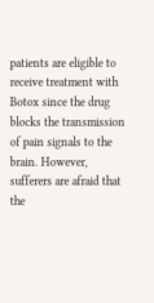patients are eligible to receive treatment with Botox since the drug blocks the transmission of pain signals to the brain. However, sufferers are afraid that the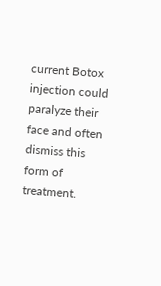current Botox injection could paralyze their face and often dismiss this form of treatment.